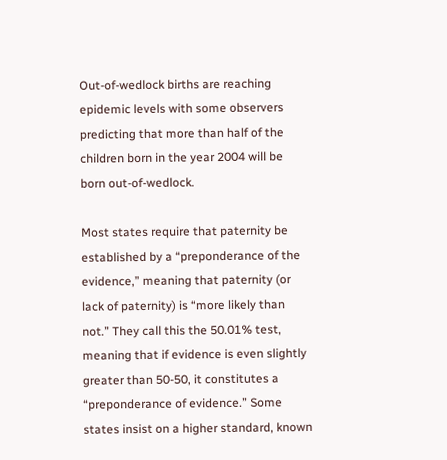Out-of-wedlock births are reaching epidemic levels with some observers predicting that more than half of the children born in the year 2004 will be born out-of-wedlock.

Most states require that paternity be established by a “preponderance of the evidence,” meaning that paternity (or lack of paternity) is “more likely than not.” They call this the 50.01% test, meaning that if evidence is even slightly greater than 50-50, it constitutes a “preponderance of evidence.” Some states insist on a higher standard, known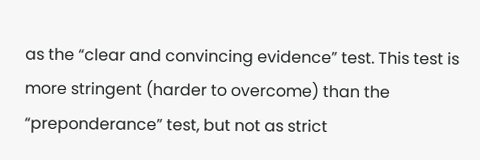as the “clear and convincing evidence” test. This test is more stringent (harder to overcome) than the “preponderance” test, but not as strict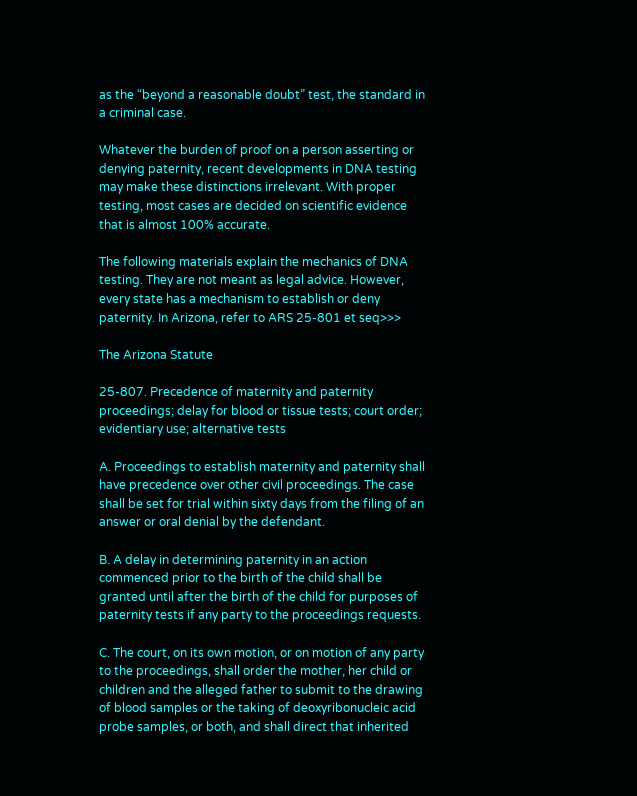as the “beyond a reasonable doubt” test, the standard in a criminal case.

Whatever the burden of proof on a person asserting or denying paternity, recent developments in DNA testing may make these distinctions irrelevant. With proper testing, most cases are decided on scientific evidence that is almost 100% accurate.

The following materials explain the mechanics of DNA testing. They are not meant as legal advice. However, every state has a mechanism to establish or deny paternity. In Arizona, refer to ARS 25-801 et seq>>>

The Arizona Statute

25-807. Precedence of maternity and paternity proceedings; delay for blood or tissue tests; court order; evidentiary use; alternative tests

A. Proceedings to establish maternity and paternity shall have precedence over other civil proceedings. The case shall be set for trial within sixty days from the filing of an answer or oral denial by the defendant.

B. A delay in determining paternity in an action commenced prior to the birth of the child shall be granted until after the birth of the child for purposes of paternity tests if any party to the proceedings requests.

C. The court, on its own motion, or on motion of any party to the proceedings, shall order the mother, her child or children and the alleged father to submit to the drawing of blood samples or the taking of deoxyribonucleic acid probe samples, or both, and shall direct that inherited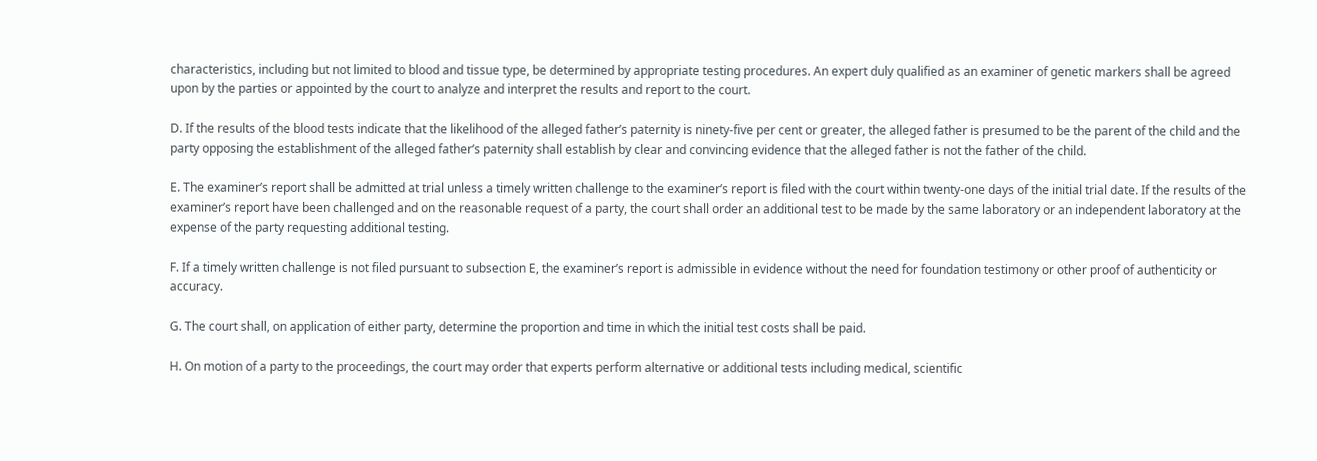characteristics, including but not limited to blood and tissue type, be determined by appropriate testing procedures. An expert duly qualified as an examiner of genetic markers shall be agreed upon by the parties or appointed by the court to analyze and interpret the results and report to the court.

D. If the results of the blood tests indicate that the likelihood of the alleged father’s paternity is ninety-five per cent or greater, the alleged father is presumed to be the parent of the child and the party opposing the establishment of the alleged father’s paternity shall establish by clear and convincing evidence that the alleged father is not the father of the child.

E. The examiner’s report shall be admitted at trial unless a timely written challenge to the examiner’s report is filed with the court within twenty-one days of the initial trial date. If the results of the examiner’s report have been challenged and on the reasonable request of a party, the court shall order an additional test to be made by the same laboratory or an independent laboratory at the expense of the party requesting additional testing.

F. If a timely written challenge is not filed pursuant to subsection E, the examiner’s report is admissible in evidence without the need for foundation testimony or other proof of authenticity or accuracy.

G. The court shall, on application of either party, determine the proportion and time in which the initial test costs shall be paid.

H. On motion of a party to the proceedings, the court may order that experts perform alternative or additional tests including medical, scientific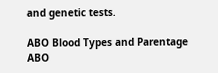and genetic tests.

ABO Blood Types and Parentage
ABO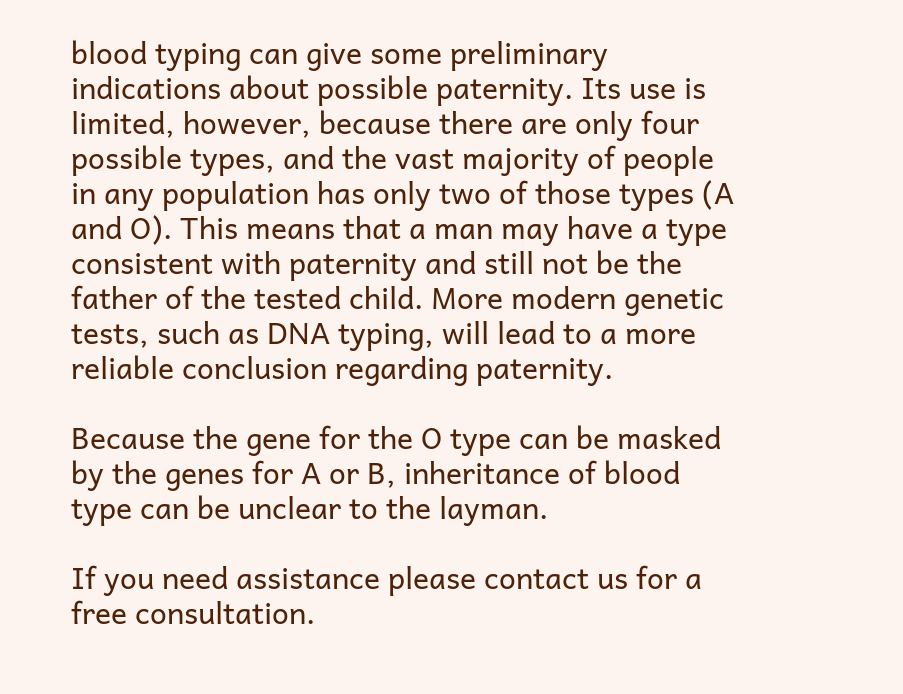blood typing can give some preliminary indications about possible paternity. Its use is limited, however, because there are only four possible types, and the vast majority of people in any population has only two of those types (A and O). This means that a man may have a type consistent with paternity and still not be the father of the tested child. More modern genetic tests, such as DNA typing, will lead to a more reliable conclusion regarding paternity.

Because the gene for the O type can be masked by the genes for A or B, inheritance of blood type can be unclear to the layman.

If you need assistance please contact us for a free consultation.